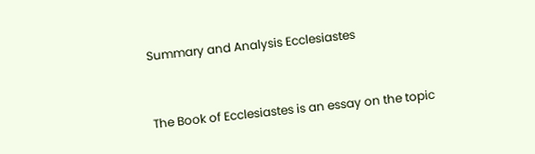Summary and Analysis Ecclesiastes



The Book of Ecclesiastes is an essay on the topic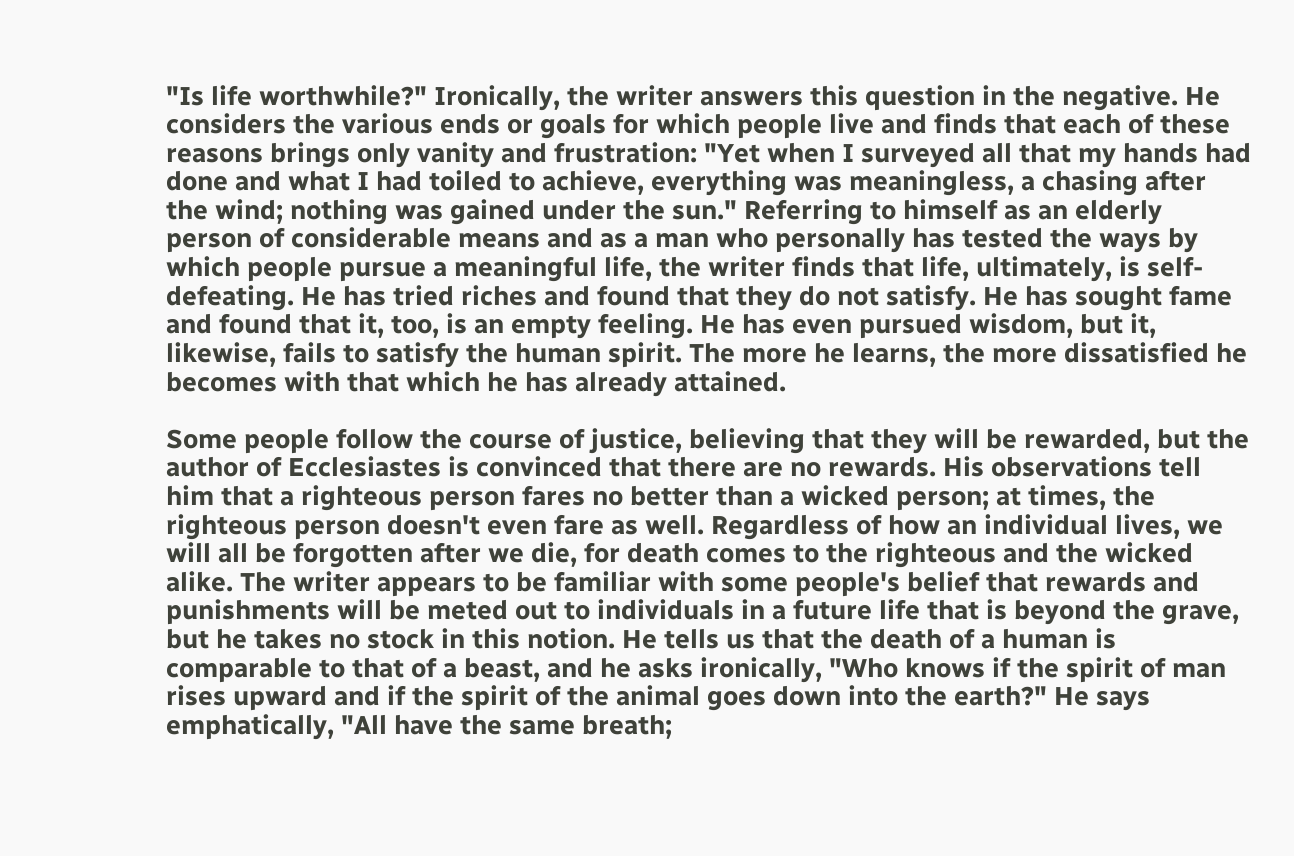"Is life worthwhile?" Ironically, the writer answers this question in the negative. He considers the various ends or goals for which people live and finds that each of these reasons brings only vanity and frustration: "Yet when I surveyed all that my hands had done and what I had toiled to achieve, everything was meaningless, a chasing after the wind; nothing was gained under the sun." Referring to himself as an elderly person of considerable means and as a man who personally has tested the ways by which people pursue a meaningful life, the writer finds that life, ultimately, is self-defeating. He has tried riches and found that they do not satisfy. He has sought fame and found that it, too, is an empty feeling. He has even pursued wisdom, but it, likewise, fails to satisfy the human spirit. The more he learns, the more dissatisfied he becomes with that which he has already attained.

Some people follow the course of justice, believing that they will be rewarded, but the author of Ecclesiastes is convinced that there are no rewards. His observations tell him that a righteous person fares no better than a wicked person; at times, the righteous person doesn't even fare as well. Regardless of how an individual lives, we will all be forgotten after we die, for death comes to the righteous and the wicked alike. The writer appears to be familiar with some people's belief that rewards and punishments will be meted out to individuals in a future life that is beyond the grave, but he takes no stock in this notion. He tells us that the death of a human is comparable to that of a beast, and he asks ironically, "Who knows if the spirit of man rises upward and if the spirit of the animal goes down into the earth?" He says emphatically, "All have the same breath;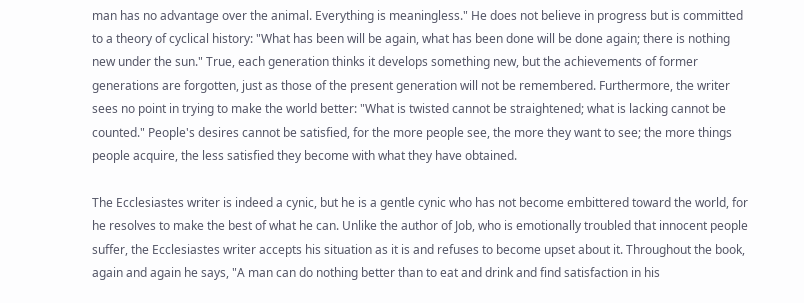man has no advantage over the animal. Everything is meaningless." He does not believe in progress but is committed to a theory of cyclical history: "What has been will be again, what has been done will be done again; there is nothing new under the sun." True, each generation thinks it develops something new, but the achievements of former generations are forgotten, just as those of the present generation will not be remembered. Furthermore, the writer sees no point in trying to make the world better: "What is twisted cannot be straightened; what is lacking cannot be counted." People's desires cannot be satisfied, for the more people see, the more they want to see; the more things people acquire, the less satisfied they become with what they have obtained.

The Ecclesiastes writer is indeed a cynic, but he is a gentle cynic who has not become embittered toward the world, for he resolves to make the best of what he can. Unlike the author of Job, who is emotionally troubled that innocent people suffer, the Ecclesiastes writer accepts his situation as it is and refuses to become upset about it. Throughout the book, again and again he says, "A man can do nothing better than to eat and drink and find satisfaction in his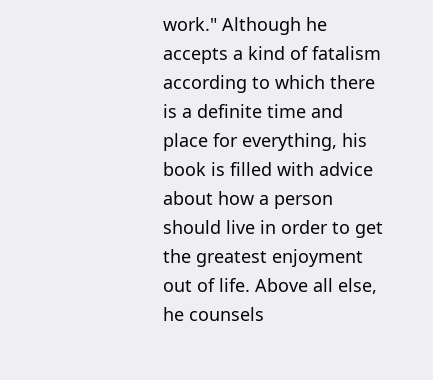work." Although he accepts a kind of fatalism according to which there is a definite time and place for everything, his book is filled with advice about how a person should live in order to get the greatest enjoyment out of life. Above all else, he counsels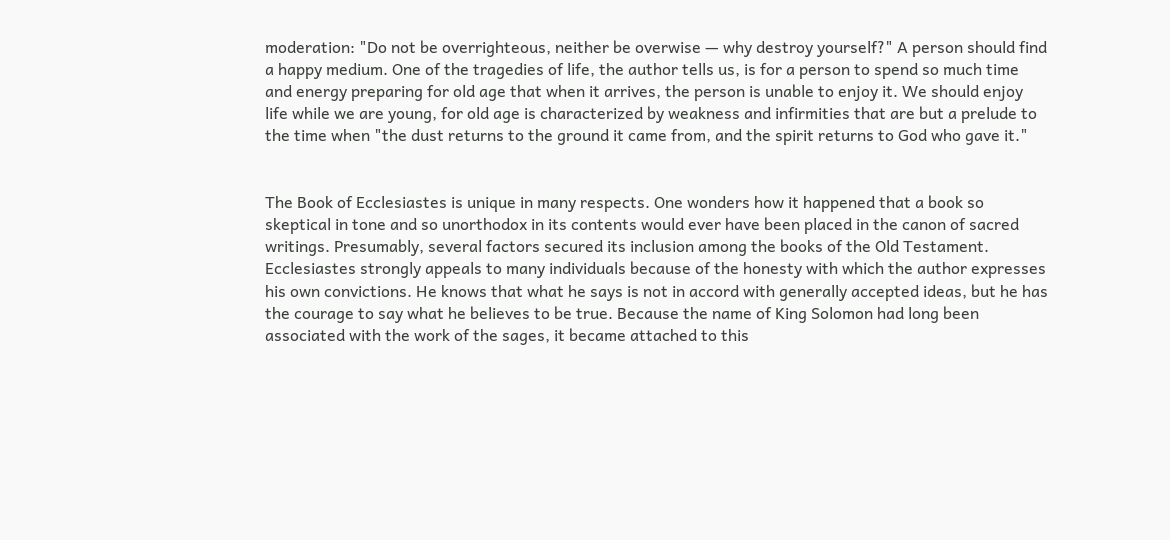moderation: "Do not be overrighteous, neither be overwise — why destroy yourself?" A person should find a happy medium. One of the tragedies of life, the author tells us, is for a person to spend so much time and energy preparing for old age that when it arrives, the person is unable to enjoy it. We should enjoy life while we are young, for old age is characterized by weakness and infirmities that are but a prelude to the time when "the dust returns to the ground it came from, and the spirit returns to God who gave it."


The Book of Ecclesiastes is unique in many respects. One wonders how it happened that a book so skeptical in tone and so unorthodox in its contents would ever have been placed in the canon of sacred writings. Presumably, several factors secured its inclusion among the books of the Old Testament. Ecclesiastes strongly appeals to many individuals because of the honesty with which the author expresses his own convictions. He knows that what he says is not in accord with generally accepted ideas, but he has the courage to say what he believes to be true. Because the name of King Solomon had long been associated with the work of the sages, it became attached to this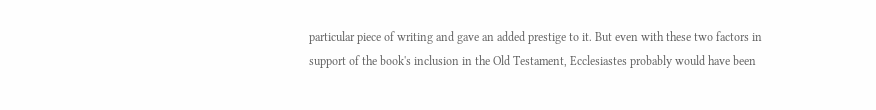particular piece of writing and gave an added prestige to it. But even with these two factors in support of the book's inclusion in the Old Testament, Ecclesiastes probably would have been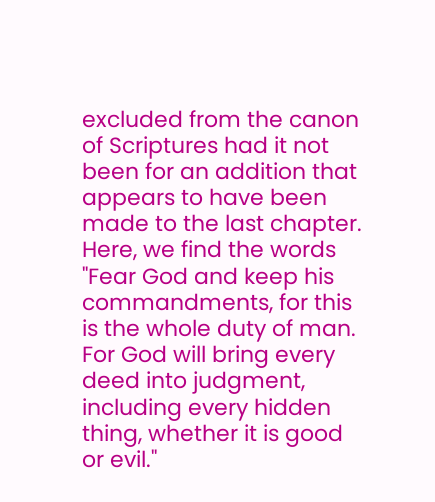excluded from the canon of Scriptures had it not been for an addition that appears to have been made to the last chapter. Here, we find the words "Fear God and keep his commandments, for this is the whole duty of man. For God will bring every deed into judgment, including every hidden thing, whether it is good or evil."